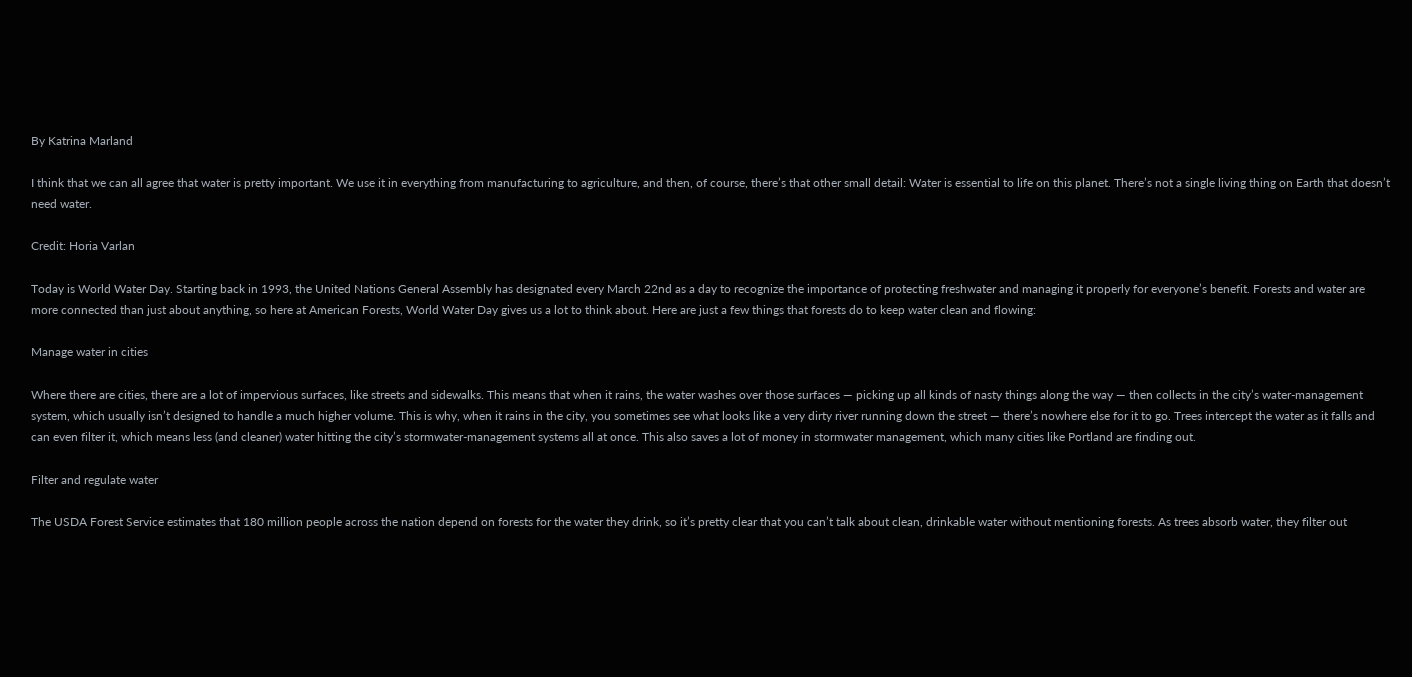By Katrina Marland

I think that we can all agree that water is pretty important. We use it in everything from manufacturing to agriculture, and then, of course, there’s that other small detail: Water is essential to life on this planet. There’s not a single living thing on Earth that doesn’t need water.

Credit: Horia Varlan

Today is World Water Day. Starting back in 1993, the United Nations General Assembly has designated every March 22nd as a day to recognize the importance of protecting freshwater and managing it properly for everyone’s benefit. Forests and water are more connected than just about anything, so here at American Forests, World Water Day gives us a lot to think about. Here are just a few things that forests do to keep water clean and flowing:

Manage water in cities

Where there are cities, there are a lot of impervious surfaces, like streets and sidewalks. This means that when it rains, the water washes over those surfaces — picking up all kinds of nasty things along the way — then collects in the city’s water-management system, which usually isn’t designed to handle a much higher volume. This is why, when it rains in the city, you sometimes see what looks like a very dirty river running down the street — there’s nowhere else for it to go. Trees intercept the water as it falls and can even filter it, which means less (and cleaner) water hitting the city’s stormwater-management systems all at once. This also saves a lot of money in stormwater management, which many cities like Portland are finding out.

Filter and regulate water

The USDA Forest Service estimates that 180 million people across the nation depend on forests for the water they drink, so it’s pretty clear that you can’t talk about clean, drinkable water without mentioning forests. As trees absorb water, they filter out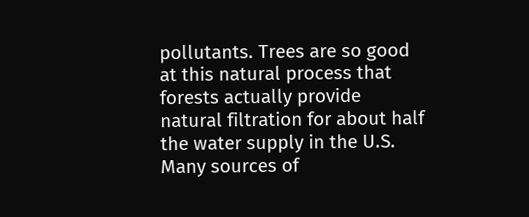pollutants. Trees are so good at this natural process that forests actually provide natural filtration for about half the water supply in the U.S. Many sources of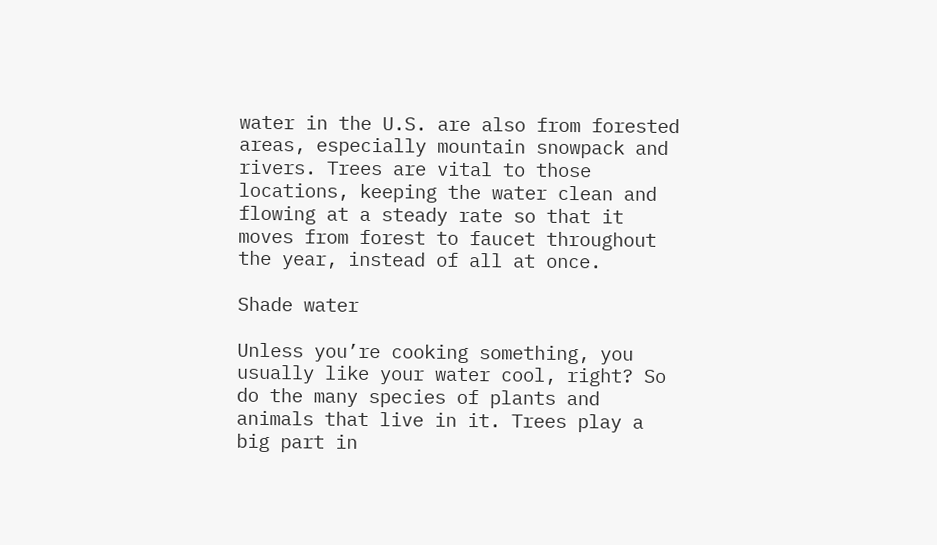water in the U.S. are also from forested areas, especially mountain snowpack and rivers. Trees are vital to those locations, keeping the water clean and flowing at a steady rate so that it moves from forest to faucet throughout the year, instead of all at once.

Shade water

Unless you’re cooking something, you usually like your water cool, right? So do the many species of plants and animals that live in it. Trees play a big part in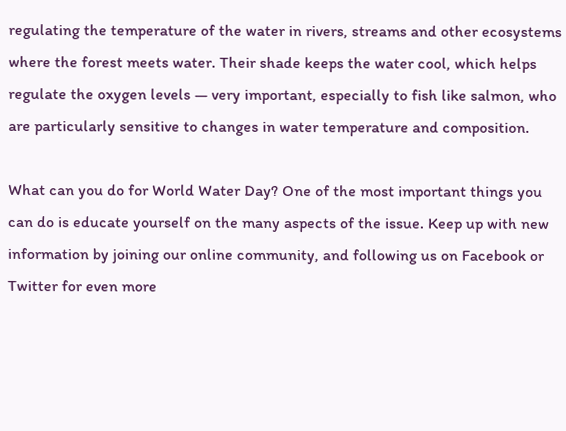regulating the temperature of the water in rivers, streams and other ecosystems where the forest meets water. Their shade keeps the water cool, which helps regulate the oxygen levels — very important, especially to fish like salmon, who are particularly sensitive to changes in water temperature and composition.

What can you do for World Water Day? One of the most important things you can do is educate yourself on the many aspects of the issue. Keep up with new information by joining our online community, and following us on Facebook or Twitter for even more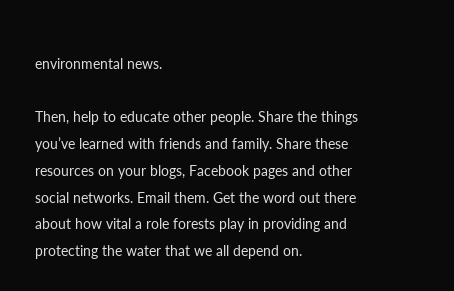environmental news.

Then, help to educate other people. Share the things you’ve learned with friends and family. Share these resources on your blogs, Facebook pages and other social networks. Email them. Get the word out there about how vital a role forests play in providing and protecting the water that we all depend on.